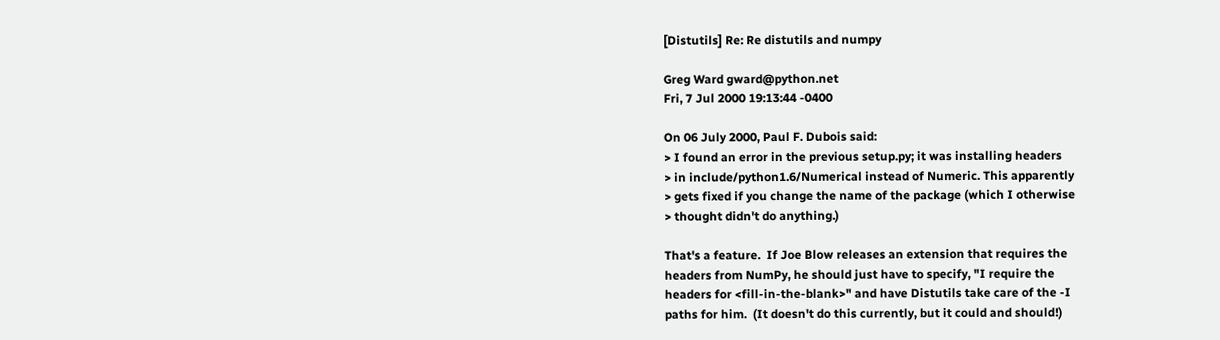[Distutils] Re: Re distutils and numpy

Greg Ward gward@python.net
Fri, 7 Jul 2000 19:13:44 -0400

On 06 July 2000, Paul F. Dubois said:
> I found an error in the previous setup.py; it was installing headers
> in include/python1.6/Numerical instead of Numeric. This apparently
> gets fixed if you change the name of the package (which I otherwise
> thought didn't do anything.)

That's a feature.  If Joe Blow releases an extension that requires the
headers from NumPy, he should just have to specify, "I require the
headers for <fill-in-the-blank>" and have Distutils take care of the -I
paths for him.  (It doesn't do this currently, but it could and should!)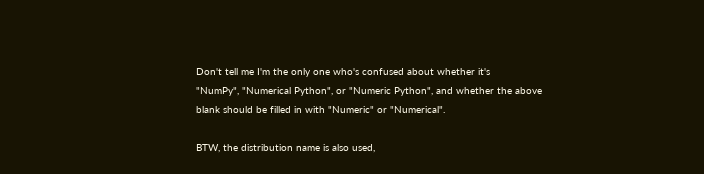Don't tell me I'm the only one who's confused about whether it's
"NumPy", "Numerical Python", or "Numeric Python", and whether the above
blank should be filled in with "Numeric" or "Numerical".

BTW, the distribution name is also used,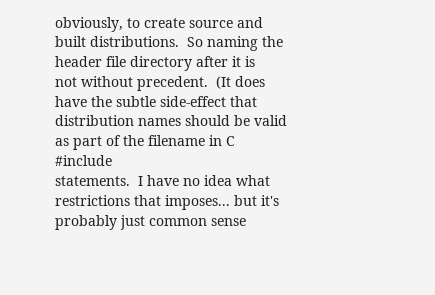obviously, to create source and
built distributions.  So naming the header file directory after it is
not without precedent.  (It does have the subtle side-effect that
distribution names should be valid as part of the filename in C #include
statements.  I have no idea what restrictions that imposes... but it's
probably just common sense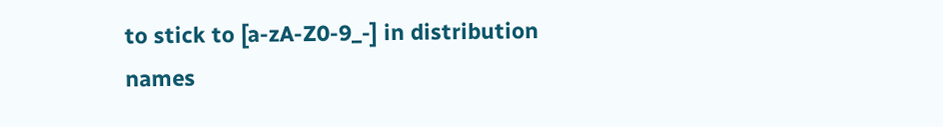to stick to [a-zA-Z0-9_-] in distribution
names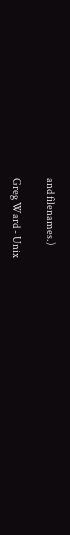and filenames.)

Greg Ward - Unix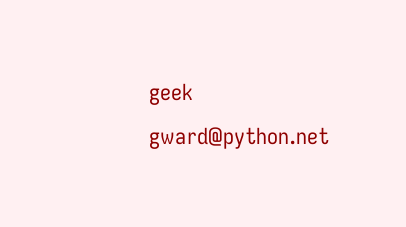geek                                   gward@python.net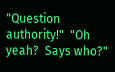"Question authority!"  "Oh yeah?  Says who?"